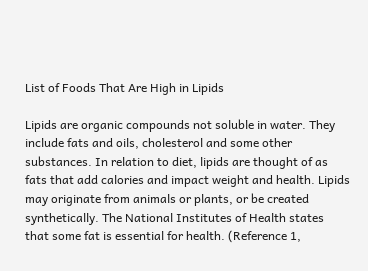List of Foods That Are High in Lipids

Lipids are organic compounds not soluble in water. They include fats and oils, cholesterol and some other substances. In relation to diet, lipids are thought of as fats that add calories and impact weight and health. Lipids may originate from animals or plants, or be created synthetically. The National Institutes of Health states that some fat is essential for health. (Reference 1,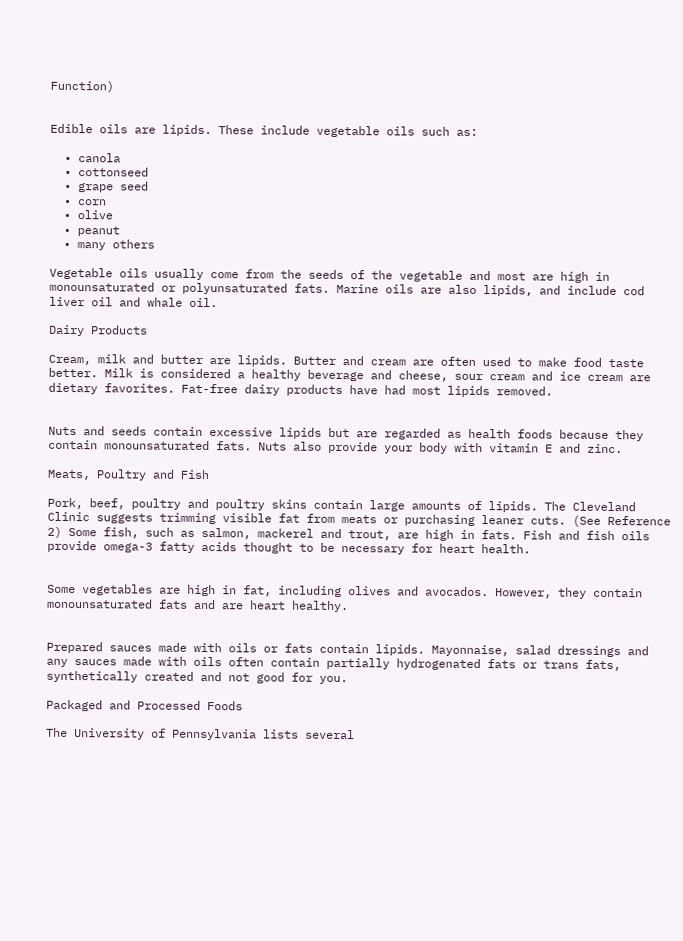Function)


Edible oils are lipids. These include vegetable oils such as:

  • canola
  • cottonseed
  • grape seed
  • corn
  • olive
  • peanut
  • many others

Vegetable oils usually come from the seeds of the vegetable and most are high in monounsaturated or polyunsaturated fats. Marine oils are also lipids, and include cod liver oil and whale oil.

Dairy Products

Cream, milk and butter are lipids. Butter and cream are often used to make food taste better. Milk is considered a healthy beverage and cheese, sour cream and ice cream are dietary favorites. Fat-free dairy products have had most lipids removed.


Nuts and seeds contain excessive lipids but are regarded as health foods because they contain monounsaturated fats. Nuts also provide your body with vitamin E and zinc.

Meats, Poultry and Fish

Pork, beef, poultry and poultry skins contain large amounts of lipids. The Cleveland Clinic suggests trimming visible fat from meats or purchasing leaner cuts. (See Reference 2) Some fish, such as salmon, mackerel and trout, are high in fats. Fish and fish oils provide omega-3 fatty acids thought to be necessary for heart health.


Some vegetables are high in fat, including olives and avocados. However, they contain monounsaturated fats and are heart healthy.


Prepared sauces made with oils or fats contain lipids. Mayonnaise, salad dressings and any sauces made with oils often contain partially hydrogenated fats or trans fats, synthetically created and not good for you.

Packaged and Processed Foods

The University of Pennsylvania lists several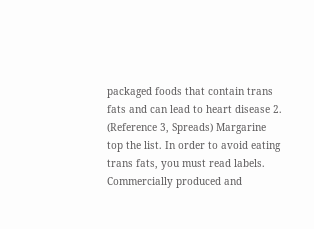packaged foods that contain trans fats and can lead to heart disease 2. (Reference 3, Spreads) Margarine top the list. In order to avoid eating trans fats, you must read labels. Commercially produced and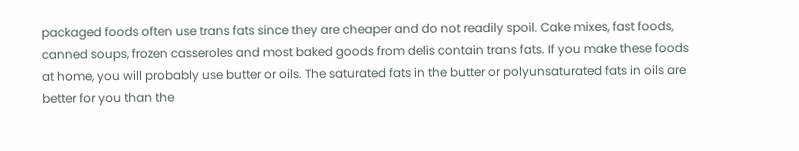packaged foods often use trans fats since they are cheaper and do not readily spoil. Cake mixes, fast foods, canned soups, frozen casseroles and most baked goods from delis contain trans fats. If you make these foods at home, you will probably use butter or oils. The saturated fats in the butter or polyunsaturated fats in oils are better for you than the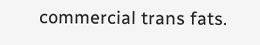commercial trans fats.